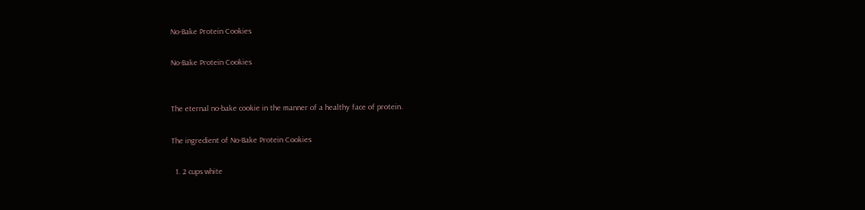No-Bake Protein Cookies

No-Bake Protein Cookies


The eternal no-bake cookie in the manner of a healthy face of protein.

The ingredient of No-Bake Protein Cookies

  1. 2 cups white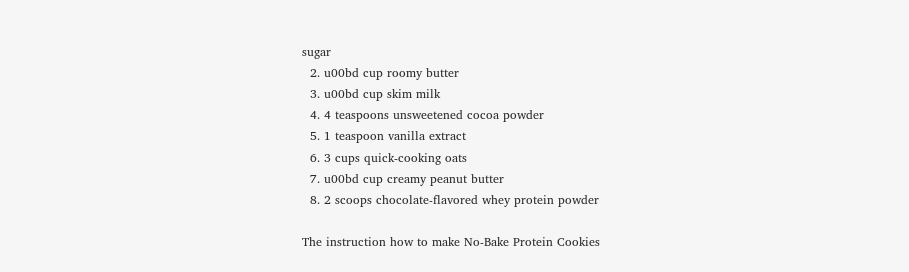sugar
  2. u00bd cup roomy butter
  3. u00bd cup skim milk
  4. 4 teaspoons unsweetened cocoa powder
  5. 1 teaspoon vanilla extract
  6. 3 cups quick-cooking oats
  7. u00bd cup creamy peanut butter
  8. 2 scoops chocolate-flavored whey protein powder

The instruction how to make No-Bake Protein Cookies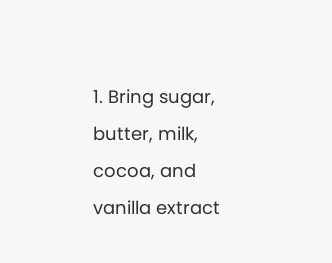1. Bring sugar, butter, milk, cocoa, and vanilla extract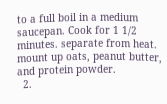to a full boil in a medium saucepan. Cook for 1 1/2 minutes. separate from heat. mount up oats, peanut butter, and protein powder.
  2.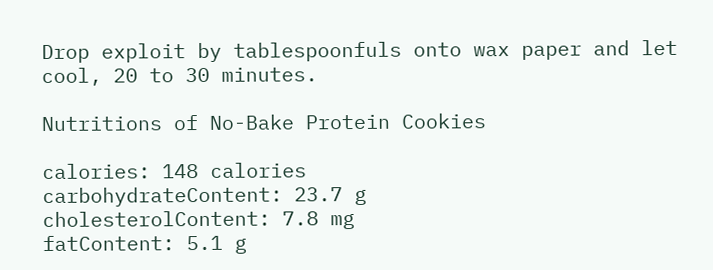Drop exploit by tablespoonfuls onto wax paper and let cool, 20 to 30 minutes.

Nutritions of No-Bake Protein Cookies

calories: 148 calories
carbohydrateContent: 23.7 g
cholesterolContent: 7.8 mg
fatContent: 5.1 g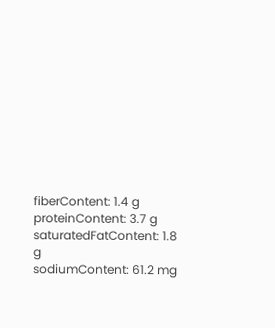fiberContent: 1.4 g
proteinContent: 3.7 g
saturatedFatContent: 1.8 g
sodiumContent: 61.2 mg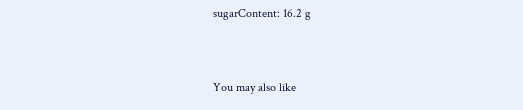sugarContent: 16.2 g


You may also like